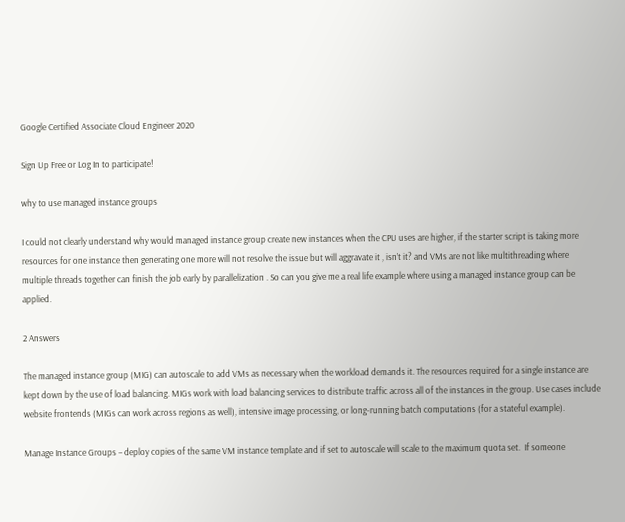Google Certified Associate Cloud Engineer 2020

Sign Up Free or Log In to participate!

why to use managed instance groups

I could not clearly understand why would managed instance group create new instances when the CPU uses are higher, if the starter script is taking more resources for one instance then generating one more will not resolve the issue but will aggravate it , isn’t it? and VMs are not like multithreading where multiple threads together can finish the job early by parallelization . So can you give me a real life example where using a managed instance group can be applied.

2 Answers

The managed instance group (MIG) can autoscale to add VMs as necessary when the workload demands it. The resources required for a single instance are kept down by the use of load balancing. MIGs work with load balancing services to distribute traffic across all of the instances in the group. Use cases include website frontends (MIGs can work across regions as well), intensive image processing, or long-running batch computations (for a stateful example).

Manage Instance Groups – deploy copies of the same VM instance template and if set to autoscale will scale to the maximum quota set.  If someone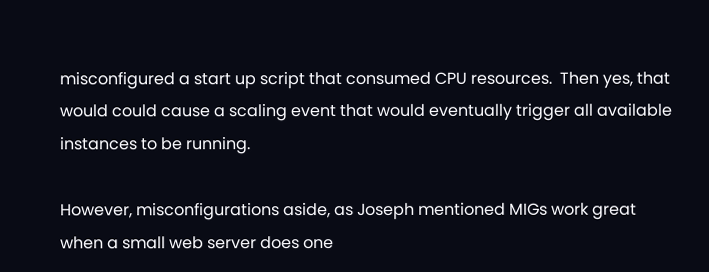misconfigured a start up script that consumed CPU resources.  Then yes, that would could cause a scaling event that would eventually trigger all available instances to be running.

However, misconfigurations aside, as Joseph mentioned MIGs work great when a small web server does one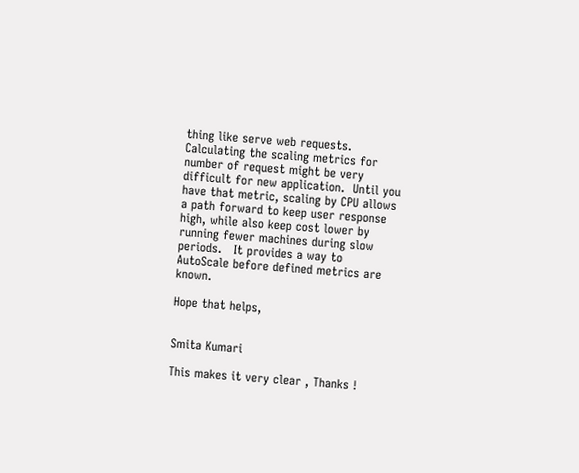thing like serve web requests. Calculating the scaling metrics for number of request might be very difficult for new application.  Until you have that metric, scaling by CPU allows a path forward to keep user response high, while also keep cost lower by running fewer machines during slow periods.   It provides a way to AutoScale before defined metrics are known.

Hope that helps,


Smita Kumari

This makes it very clear , Thanks !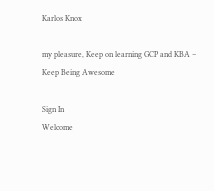Karlos Knox

my pleasure, Keep on learning GCP and KBA – Keep Being Awesome

Sign In
Welcome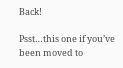Back!

Psst…this one if you’ve been moved to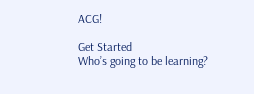ACG!

Get Started
Who’s going to be learning?